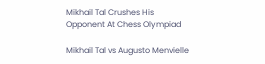Mikhail Tal Crushes His Opponent At Chess Olympiad

Mikhail Tal vs Augusto Menvielle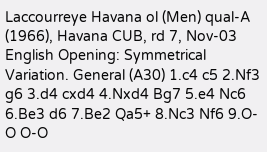Laccourreye Havana ol (Men) qual-A (1966), Havana CUB, rd 7, Nov-03 English Opening: Symmetrical Variation. General (A30) 1.c4 c5 2.Nf3 g6 3.d4 cxd4 4.Nxd4 Bg7 5.e4 Nc6 6.Be3 d6 7.Be2 Qa5+ 8.Nc3 Nf6 9.O-O O-O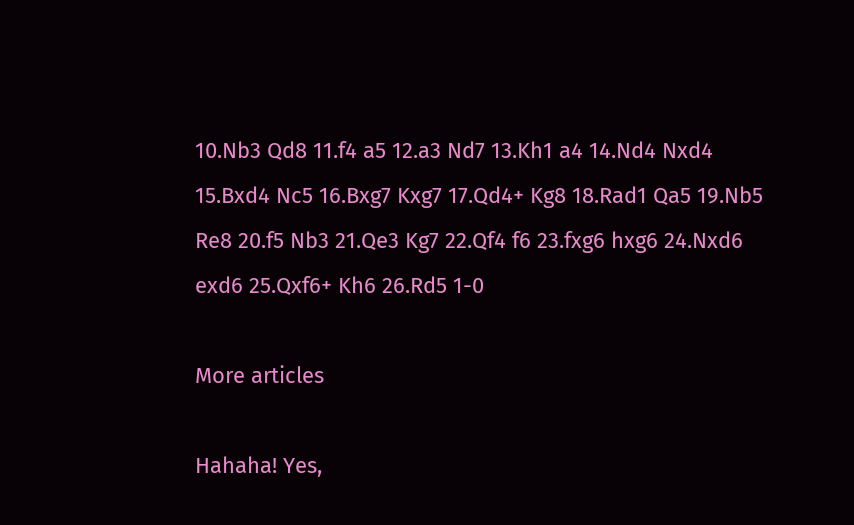10.Nb3 Qd8 11.f4 a5 12.a3 Nd7 13.Kh1 a4 14.Nd4 Nxd4 15.Bxd4 Nc5 16.Bxg7 Kxg7 17.Qd4+ Kg8 18.Rad1 Qa5 19.Nb5 Re8 20.f5 Nb3 21.Qe3 Kg7 22.Qf4 f6 23.fxg6 hxg6 24.Nxd6 exd6 25.Qxf6+ Kh6 26.Rd5 1-0

More articles

Hahaha! Yes,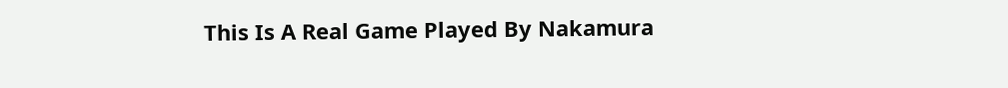This Is A Real Game Played By Nakamura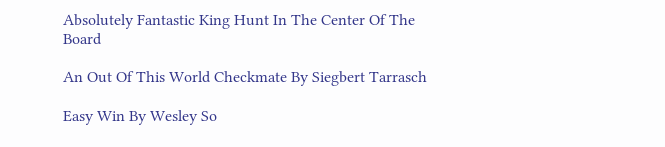Absolutely Fantastic King Hunt In The Center Of The Board

An Out Of This World Checkmate By Siegbert Tarrasch

Easy Win By Wesley So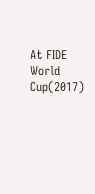At FIDE World Cup(2017)